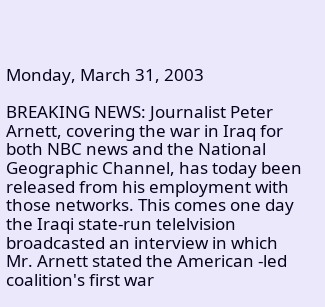Monday, March 31, 2003

BREAKING NEWS: Journalist Peter Arnett, covering the war in Iraq for both NBC news and the National Geographic Channel, has today been released from his employment with those networks. This comes one day the Iraqi state-run telelvision broadcasted an interview in which Mr. Arnett stated the American -led coalition's first war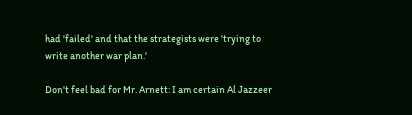had 'failed' and that the strategists were 'trying to write another war plan.'

Don't feel bad for Mr. Arnett: I am certain Al Jazzeer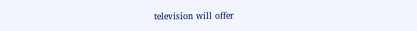television will offer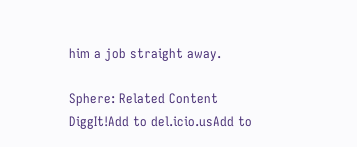him a job straight away.

Sphere: Related Content
DiggIt!Add to del.icio.usAdd to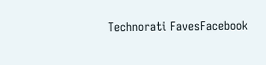Technorati FavesFacebook